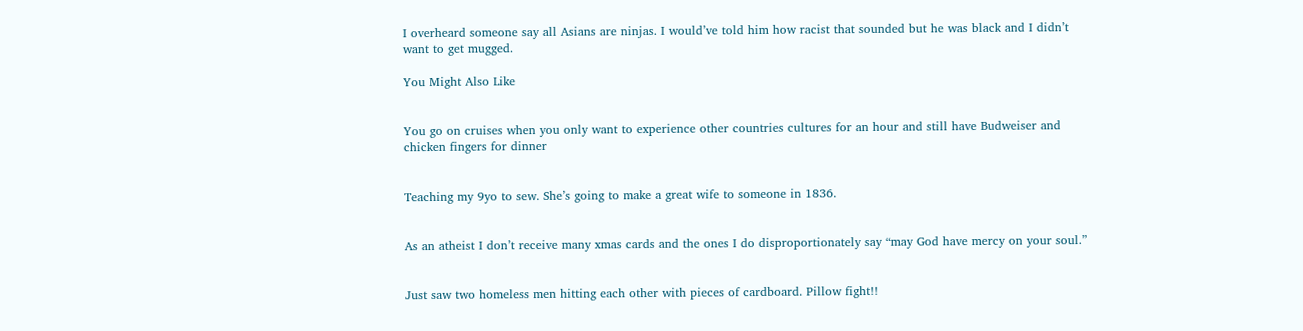I overheard someone say all Asians are ninjas. I would’ve told him how racist that sounded but he was black and I didn’t want to get mugged.

You Might Also Like


You go on cruises when you only want to experience other countries cultures for an hour and still have Budweiser and chicken fingers for dinner


Teaching my 9yo to sew. She’s going to make a great wife to someone in 1836.


As an atheist I don’t receive many xmas cards and the ones I do disproportionately say “may God have mercy on your soul.”


Just saw two homeless men hitting each other with pieces of cardboard. Pillow fight!!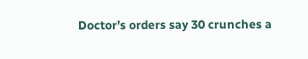Doctor’s orders say 30 crunches a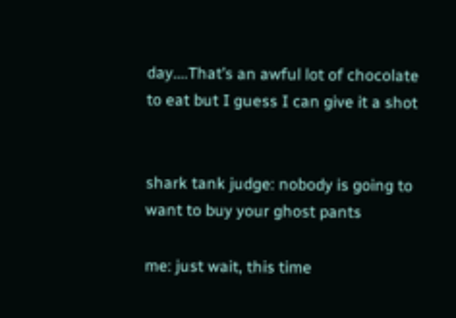day….That’s an awful lot of chocolate to eat but I guess I can give it a shot


shark tank judge: nobody is going to want to buy your ghost pants

me: just wait, this time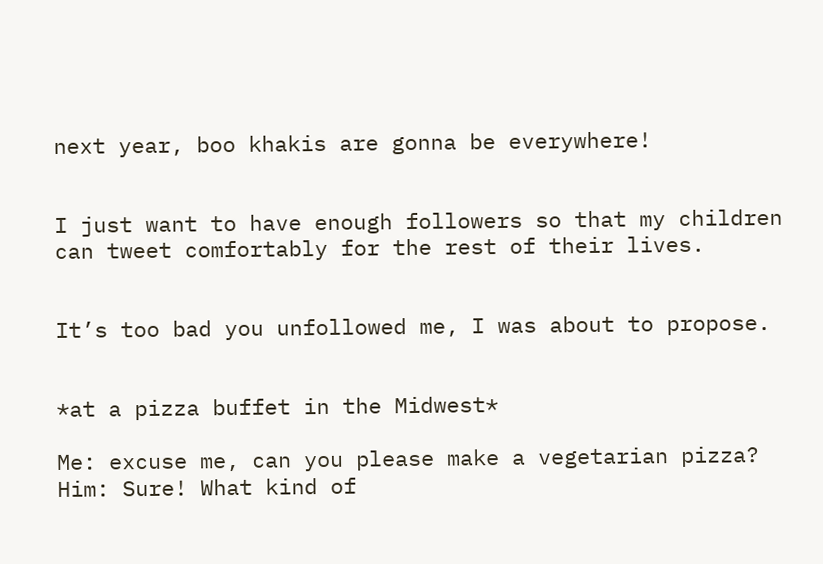next year, boo khakis are gonna be everywhere!


I just want to have enough followers so that my children can tweet comfortably for the rest of their lives.


It’s too bad you unfollowed me, I was about to propose.


*at a pizza buffet in the Midwest*

Me: excuse me, can you please make a vegetarian pizza?
Him: Sure! What kind of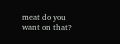meat do you want on that?